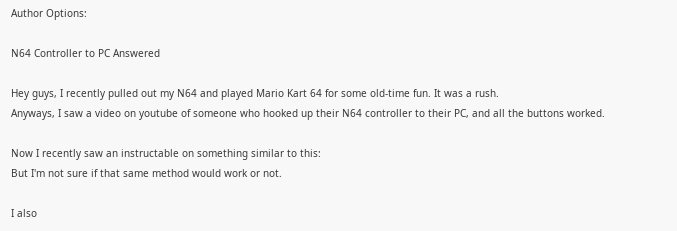Author Options:

N64 Controller to PC Answered

Hey guys, I recently pulled out my N64 and played Mario Kart 64 for some old-time fun. It was a rush.
Anyways, I saw a video on youtube of someone who hooked up their N64 controller to their PC, and all the buttons worked.

Now I recently saw an instructable on something similar to this:
But I'm not sure if that same method would work or not.

I also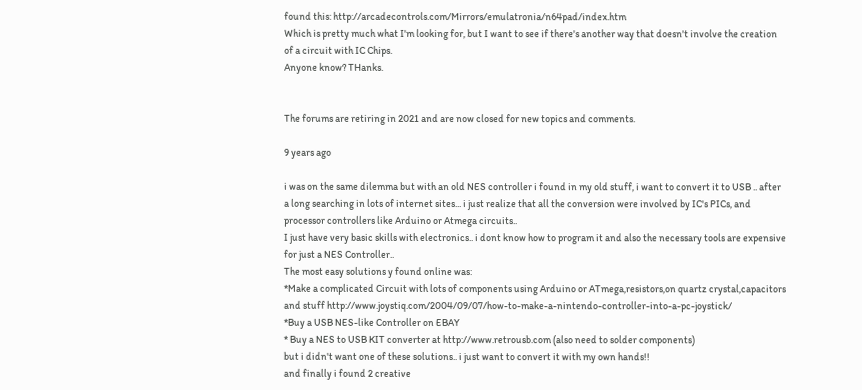found this: http://arcadecontrols.com/Mirrors/emulatronia/n64pad/index.htm
Which is pretty much what I'm looking for, but I want to see if there's another way that doesn't involve the creation of a circuit with IC Chips.
Anyone know? THanks.


The forums are retiring in 2021 and are now closed for new topics and comments.

9 years ago

i was on the same dilemma but with an old NES controller i found in my old stuff, i want to convert it to USB .. after a long searching in lots of internet sites... i just realize that all the conversion were involved by IC's PICs, and processor controllers like Arduino or Atmega circuits..
I just have very basic skills with electronics.. i dont know how to program it and also the necessary tools are expensive for just a NES Controller..
The most easy solutions y found online was:
*Make a complicated Circuit with lots of components using Arduino or ATmega,resistors,on quartz crystal,capacitors and stuff http://www.joystiq.com/2004/09/07/how-to-make-a-nintendo-controller-into-a-pc-joystick/
*Buy a USB NES-like Controller on EBAY
* Buy a NES to USB KIT converter at http://www.retrousb.com (also need to solder components)
but i didn't want one of these solutions.. i just want to convert it with my own hands!!
and finally i found 2 creative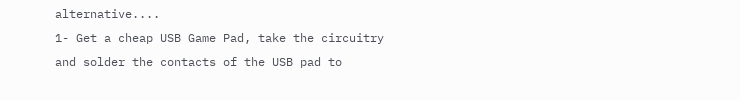alternative....
1- Get a cheap USB Game Pad, take the circuitry and solder the contacts of the USB pad to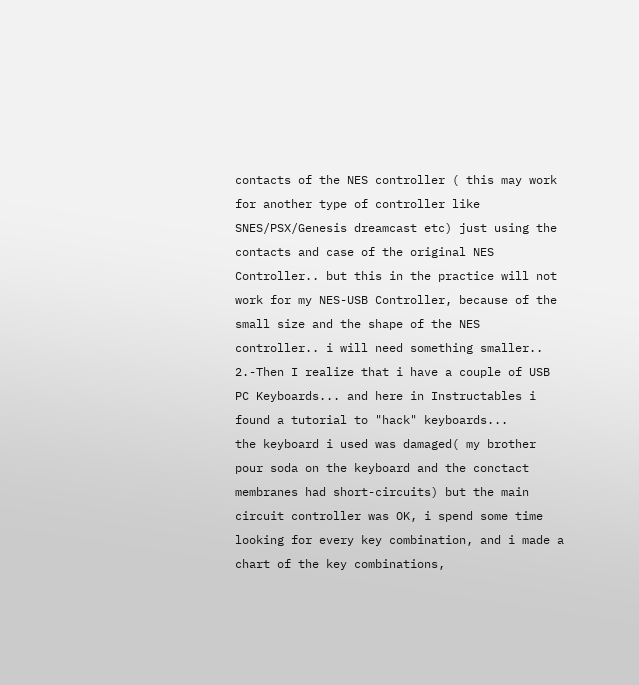contacts of the NES controller ( this may work for another type of controller like SNES/PSX/Genesis dreamcast etc) just using the contacts and case of the original NES Controller.. but this in the practice will not work for my NES-USB Controller, because of the small size and the shape of the NES controller.. i will need something smaller..
2.-Then I realize that i have a couple of USB PC Keyboards... and here in Instructables i found a tutorial to "hack" keyboards...
the keyboard i used was damaged( my brother pour soda on the keyboard and the conctact membranes had short-circuits) but the main circuit controller was OK, i spend some time looking for every key combination, and i made a chart of the key combinations,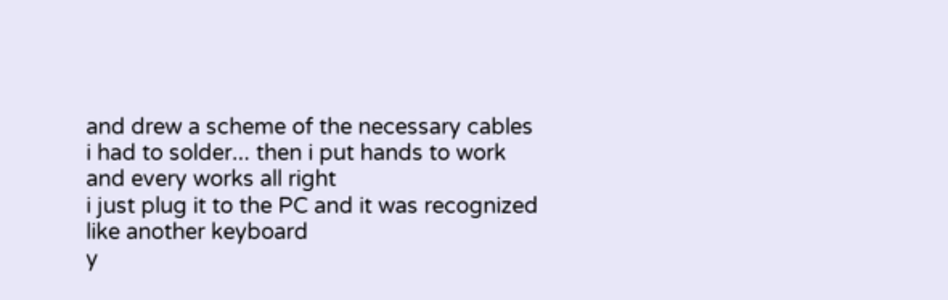and drew a scheme of the necessary cables i had to solder... then i put hands to work and every works all right
i just plug it to the PC and it was recognized like another keyboard
y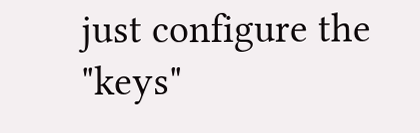just configure the "keys"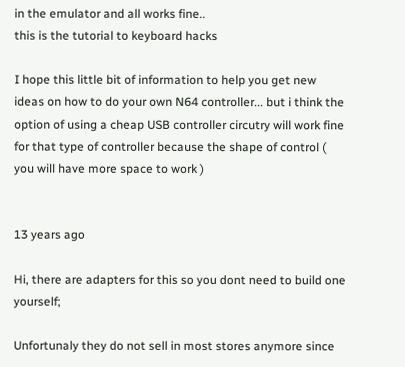in the emulator and all works fine..
this is the tutorial to keyboard hacks

I hope this little bit of information to help you get new ideas on how to do your own N64 controller... but i think the option of using a cheap USB controller circutry will work fine for that type of controller because the shape of control ( you will have more space to work )


13 years ago

Hi, there are adapters for this so you dont need to build one yourself;

Unfortunaly they do not sell in most stores anymore since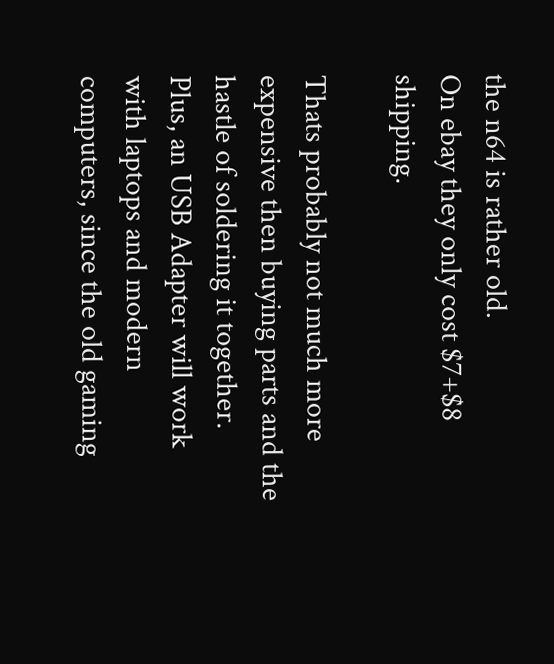the n64 is rather old.
On ebay they only cost $7+$8 shipping.

Thats probably not much more expensive then buying parts and the hastle of soldering it together.
Plus, an USB Adapter will work with laptops and modern computers, since the old gaming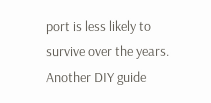port is less likely to survive over the years.
Another DIY guide